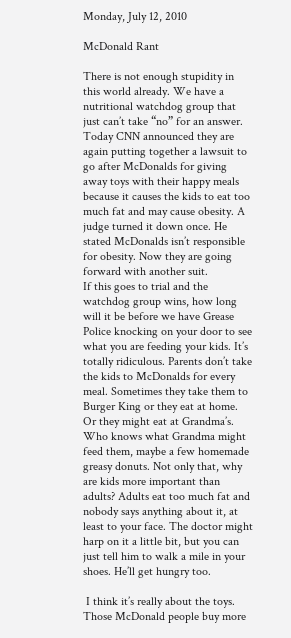Monday, July 12, 2010

McDonald Rant

There is not enough stupidity in this world already. We have a nutritional watchdog group that just can’t take “no” for an answer. Today CNN announced they are again putting together a lawsuit to go after McDonalds for giving away toys with their happy meals because it causes the kids to eat too much fat and may cause obesity. A judge turned it down once. He stated McDonalds isn’t responsible for obesity. Now they are going forward with another suit.
If this goes to trial and the watchdog group wins, how long will it be before we have Grease Police knocking on your door to see what you are feeding your kids. It’s totally ridiculous. Parents don’t take the kids to McDonalds for every meal. Sometimes they take them to Burger King or they eat at home. Or they might eat at Grandma’s. Who knows what Grandma might feed them, maybe a few homemade greasy donuts. Not only that, why are kids more important than adults? Adults eat too much fat and nobody says anything about it, at least to your face. The doctor might harp on it a little bit, but you can just tell him to walk a mile in your shoes. He’ll get hungry too.

 I think it’s really about the toys. Those McDonald people buy more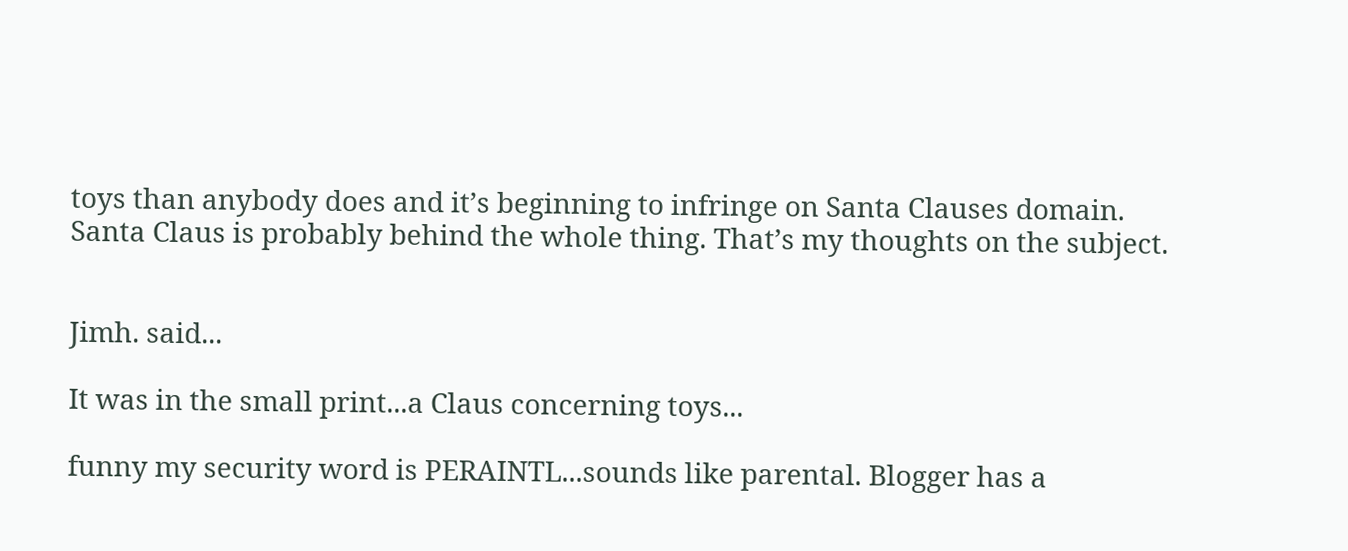toys than anybody does and it’s beginning to infringe on Santa Clauses domain. Santa Claus is probably behind the whole thing. That’s my thoughts on the subject.


Jimh. said...

It was in the small print...a Claus concerning toys...

funny my security word is PERAINTL...sounds like parental. Blogger has a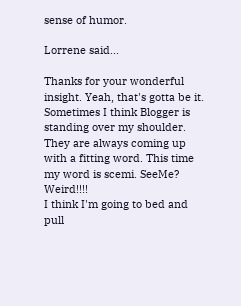sense of humor.

Lorrene said...

Thanks for your wonderful insight. Yeah, that's gotta be it.
Sometimes I think Blogger is standing over my shoulder. They are always coming up with a fitting word. This time my word is scemi. SeeMe? Weird!!!!
I think I'm going to bed and pull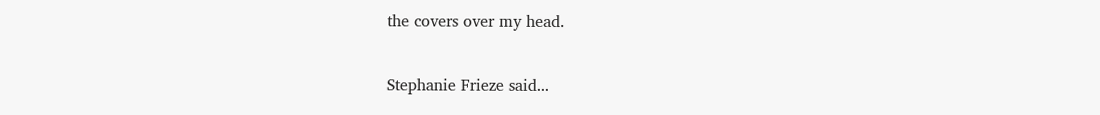the covers over my head.

Stephanie Frieze said...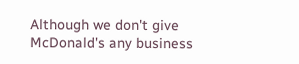Although we don't give McDonald's any business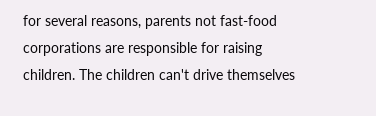for several reasons, parents not fast-food corporations are responsible for raising children. The children can't drive themselves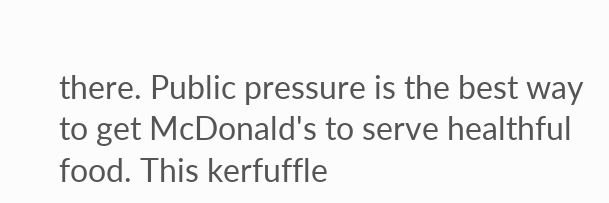there. Public pressure is the best way to get McDonald's to serve healthful food. This kerfuffle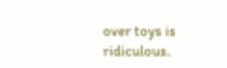over toys is ridiculous.